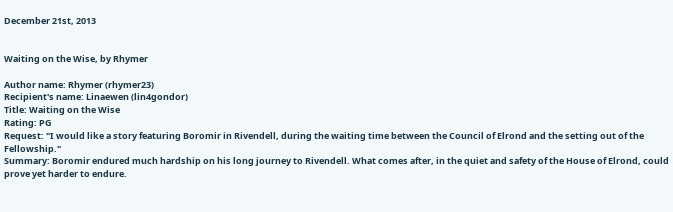December 21st, 2013


Waiting on the Wise, by Rhymer

Author name: Rhymer (rhymer23)
Recipient's name: Linaewen (lin4gondor)
Title: Waiting on the Wise
Rating: PG
Request: "I would like a story featuring Boromir in Rivendell, during the waiting time between the Council of Elrond and the setting out of the Fellowship."
Summary: Boromir endured much hardship on his long journey to Rivendell. What comes after, in the quiet and safety of the House of Elrond, could prove yet harder to endure.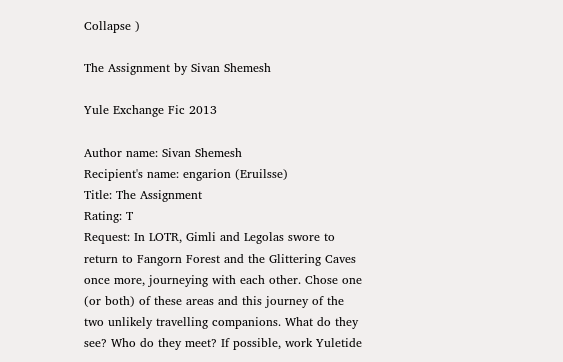Collapse )

The Assignment by Sivan Shemesh

Yule Exchange Fic 2013

Author name: Sivan Shemesh
Recipient's name: engarion (Eruilsse)
Title: The Assignment
Rating: T
Request: In LOTR, Gimli and Legolas swore to return to Fangorn Forest and the Glittering Caves once more, journeying with each other. Chose one (or both) of these areas and this journey of the two unlikely travelling companions. What do they see? Who do they meet? If possible, work Yuletide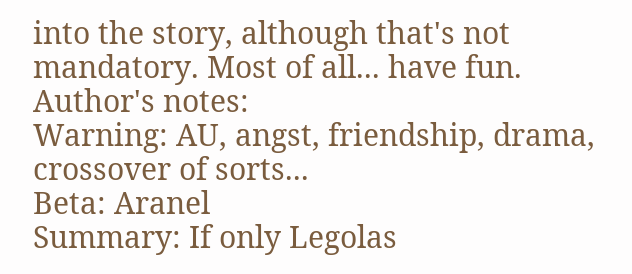into the story, although that's not mandatory. Most of all... have fun.
Author's notes:
Warning: AU, angst, friendship, drama, crossover of sorts...
Beta: Aranel
Summary: If only Legolas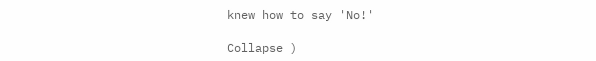knew how to say 'No!'

Collapse )